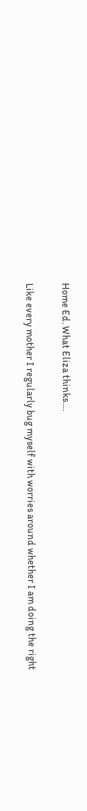Home Ed. What Eliza thinks….

Like every mother I regularly bug myself with worries around whether I am doing the right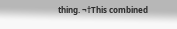thing. ¬†This combined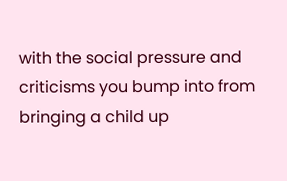with the social pressure and criticisms you bump into from bringing a child up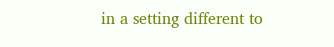in a setting different to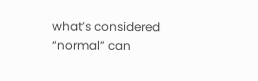what’s considered “normal” can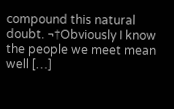compound this natural doubt. ¬†Obviously I know the people we meet mean well […]